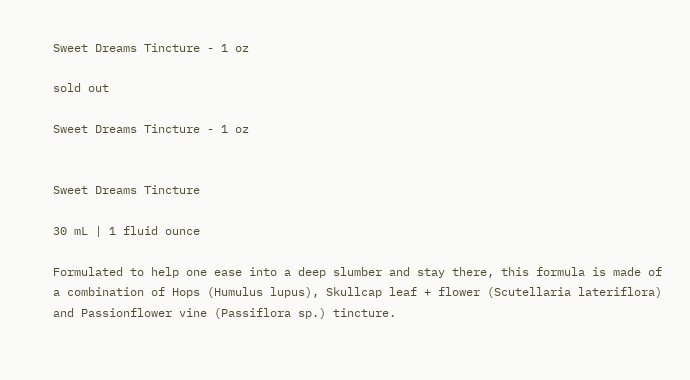Sweet Dreams Tincture - 1 oz

sold out

Sweet Dreams Tincture - 1 oz


Sweet Dreams Tincture

30 mL | 1 fluid ounce

Formulated to help one ease into a deep slumber and stay there, this formula is made of a combination of Hops (Humulus lupus), Skullcap leaf + flower (Scutellaria lateriflora) and Passionflower vine (Passiflora sp.) tincture.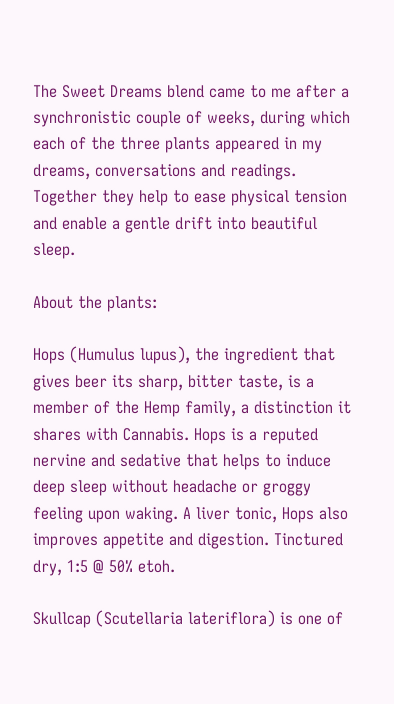The Sweet Dreams blend came to me after a synchronistic couple of weeks, during which each of the three plants appeared in my dreams, conversations and readings. Together they help to ease physical tension and enable a gentle drift into beautiful sleep.

About the plants:

Hops (Humulus lupus), the ingredient that gives beer its sharp, bitter taste, is a member of the Hemp family, a distinction it shares with Cannabis. Hops is a reputed nervine and sedative that helps to induce deep sleep without headache or groggy feeling upon waking. A liver tonic, Hops also improves appetite and digestion. Tinctured dry, 1:5 @ 50% etoh.

Skullcap (Scutellaria lateriflora) is one of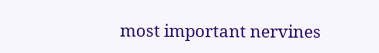most important nervines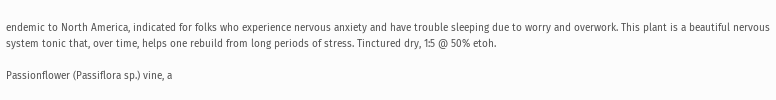endemic to North America, indicated for folks who experience nervous anxiety and have trouble sleeping due to worry and overwork. This plant is a beautiful nervous system tonic that, over time, helps one rebuild from long periods of stress. Tinctured dry, 1:5 @ 50% etoh.

Passionflower (Passiflora sp.) vine, a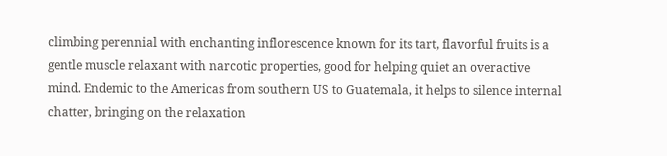climbing perennial with enchanting inflorescence known for its tart, flavorful fruits is a gentle muscle relaxant with narcotic properties, good for helping quiet an overactive mind. Endemic to the Americas from southern US to Guatemala, it helps to silence internal chatter, bringing on the relaxation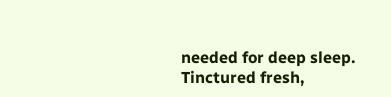needed for deep sleep. Tinctured fresh,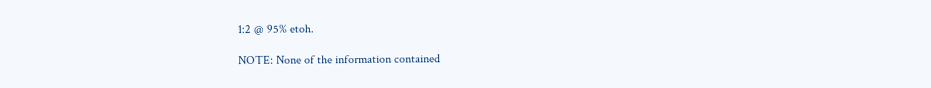1:2 @ 95% etoh.

NOTE: None of the information contained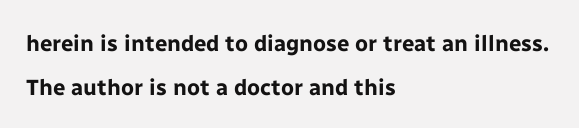herein is intended to diagnose or treat an illness. The author is not a doctor and this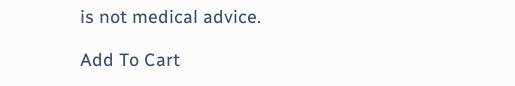is not medical advice.

Add To Cart